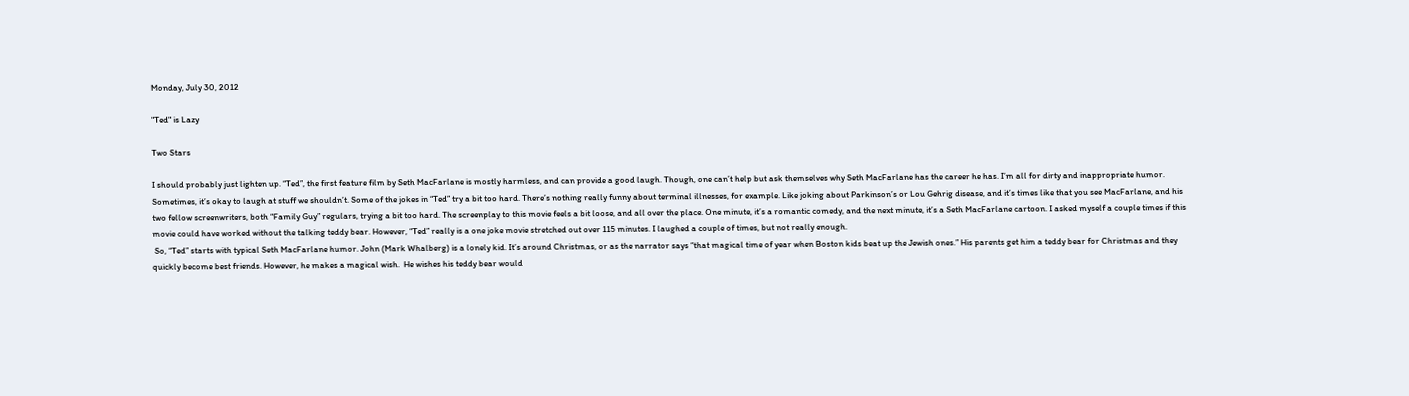Monday, July 30, 2012

"Ted" is Lazy

Two Stars

I should probably just lighten up. “Ted”, the first feature film by Seth MacFarlane is mostly harmless, and can provide a good laugh. Though, one can’t help but ask themselves why Seth MacFarlane has the career he has. I’m all for dirty and inappropriate humor. Sometimes, it’s okay to laugh at stuff we shouldn’t. Some of the jokes in “Ted” try a bit too hard. There’s nothing really funny about terminal illnesses, for example. Like joking about Parkinson’s or Lou Gehrig disease, and it’s times like that you see MacFarlane, and his two fellow screenwriters, both “Family Guy” regulars, trying a bit too hard. The screenplay to this movie feels a bit loose, and all over the place. One minute, it’s a romantic comedy, and the next minute, it’s a Seth MacFarlane cartoon. I asked myself a couple times if this movie could have worked without the talking teddy bear. However, “Ted” really is a one joke movie stretched out over 115 minutes. I laughed a couple of times, but not really enough.
 So, “Ted” starts with typical Seth MacFarlane humor. John (Mark Whalberg) is a lonely kid. It’s around Christmas, or as the narrator says “that magical time of year when Boston kids beat up the Jewish ones.” His parents get him a teddy bear for Christmas and they quickly become best friends. However, he makes a magical wish.  He wishes his teddy bear would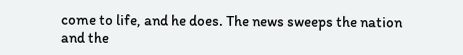come to life, and he does. The news sweeps the nation and the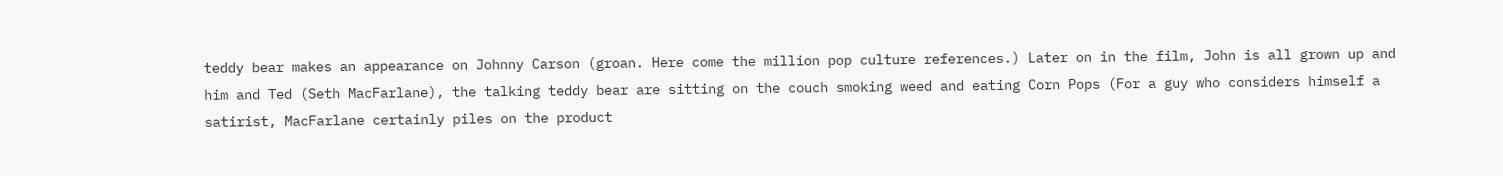teddy bear makes an appearance on Johnny Carson (groan. Here come the million pop culture references.) Later on in the film, John is all grown up and him and Ted (Seth MacFarlane), the talking teddy bear are sitting on the couch smoking weed and eating Corn Pops (For a guy who considers himself a satirist, MacFarlane certainly piles on the product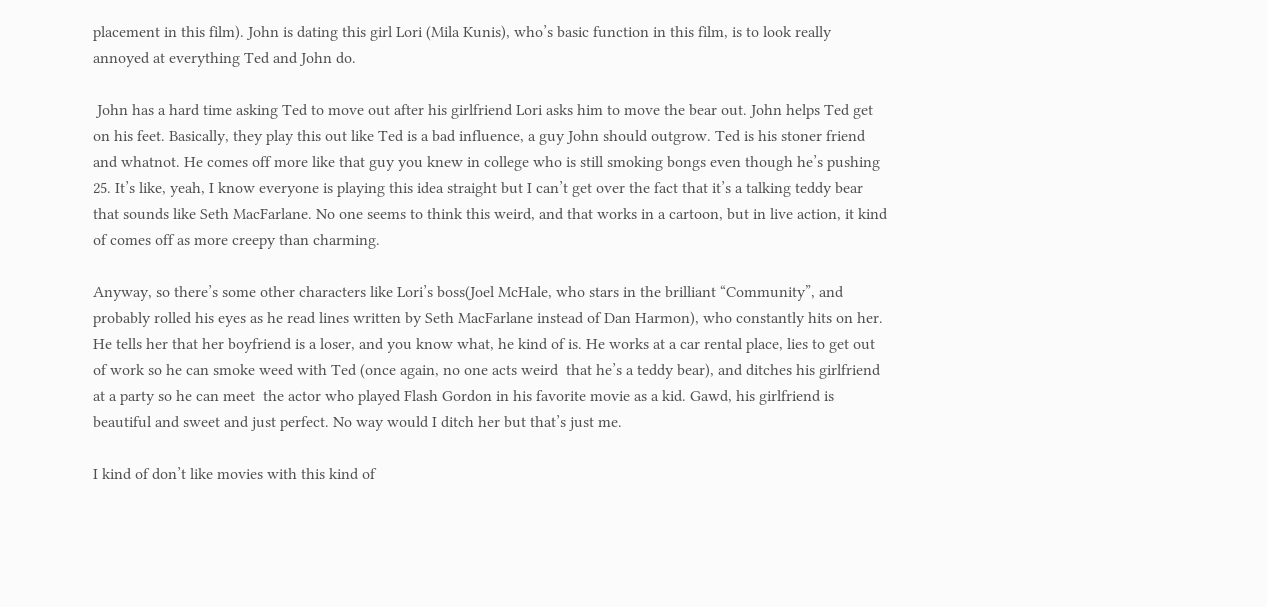placement in this film). John is dating this girl Lori (Mila Kunis), who’s basic function in this film, is to look really annoyed at everything Ted and John do.

 John has a hard time asking Ted to move out after his girlfriend Lori asks him to move the bear out. John helps Ted get on his feet. Basically, they play this out like Ted is a bad influence, a guy John should outgrow. Ted is his stoner friend and whatnot. He comes off more like that guy you knew in college who is still smoking bongs even though he’s pushing 25. It’s like, yeah, I know everyone is playing this idea straight but I can’t get over the fact that it’s a talking teddy bear that sounds like Seth MacFarlane. No one seems to think this weird, and that works in a cartoon, but in live action, it kind of comes off as more creepy than charming.

Anyway, so there’s some other characters like Lori’s boss(Joel McHale, who stars in the brilliant “Community”, and probably rolled his eyes as he read lines written by Seth MacFarlane instead of Dan Harmon), who constantly hits on her. He tells her that her boyfriend is a loser, and you know what, he kind of is. He works at a car rental place, lies to get out of work so he can smoke weed with Ted (once again, no one acts weird  that he’s a teddy bear), and ditches his girlfriend at a party so he can meet  the actor who played Flash Gordon in his favorite movie as a kid. Gawd, his girlfriend is beautiful and sweet and just perfect. No way would I ditch her but that’s just me.

I kind of don’t like movies with this kind of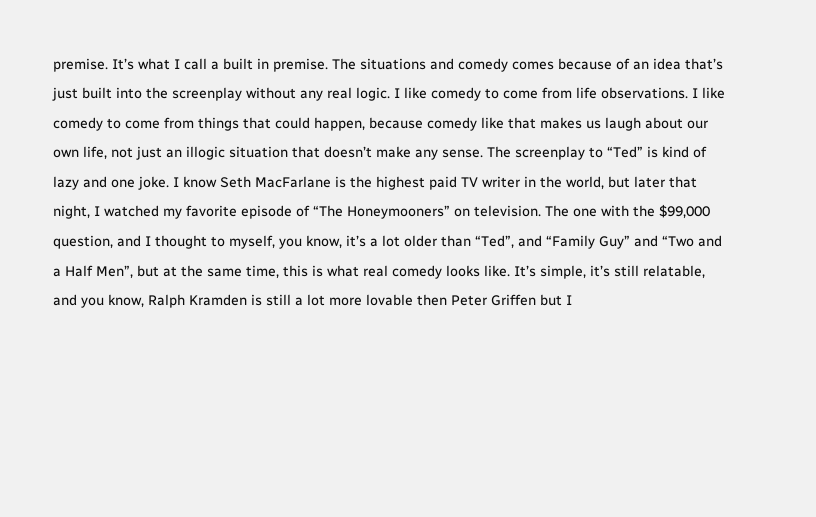premise. It’s what I call a built in premise. The situations and comedy comes because of an idea that’s just built into the screenplay without any real logic. I like comedy to come from life observations. I like comedy to come from things that could happen, because comedy like that makes us laugh about our own life, not just an illogic situation that doesn’t make any sense. The screenplay to “Ted” is kind of lazy and one joke. I know Seth MacFarlane is the highest paid TV writer in the world, but later that night, I watched my favorite episode of “The Honeymooners” on television. The one with the $99,000 question, and I thought to myself, you know, it’s a lot older than “Ted”, and “Family Guy” and “Two and a Half Men”, but at the same time, this is what real comedy looks like. It’s simple, it’s still relatable, and you know, Ralph Kramden is still a lot more lovable then Peter Griffen but I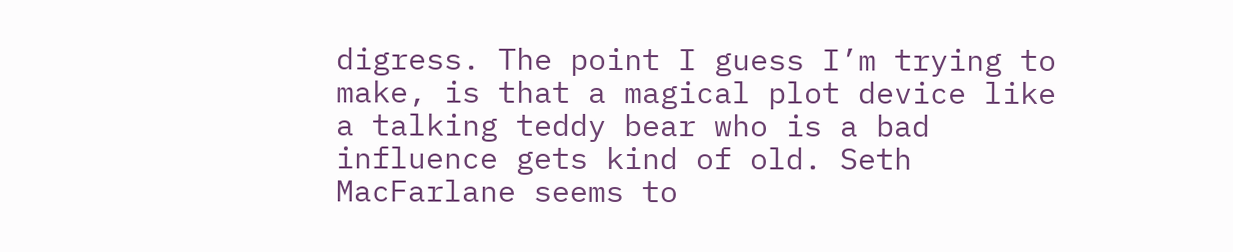digress. The point I guess I’m trying to make, is that a magical plot device like a talking teddy bear who is a bad influence gets kind of old. Seth MacFarlane seems to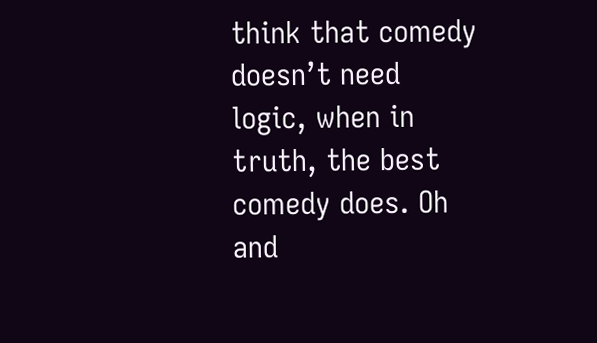think that comedy doesn’t need logic, when in truth, the best comedy does. Oh and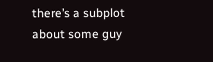there’s a subplot about some guy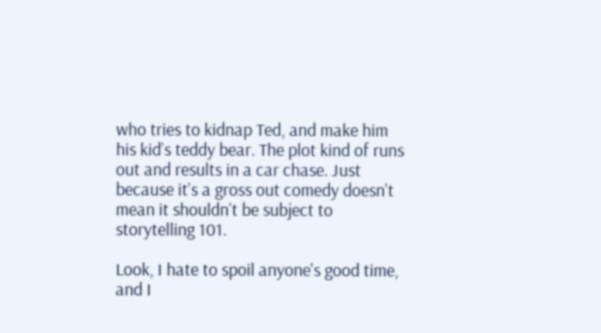who tries to kidnap Ted, and make him his kid’s teddy bear. The plot kind of runs out and results in a car chase. Just because it’s a gross out comedy doesn’t mean it shouldn’t be subject to storytelling 101.

Look, I hate to spoil anyone's good time, and I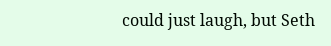could just laugh, but Seth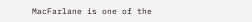MacFarlane is one of the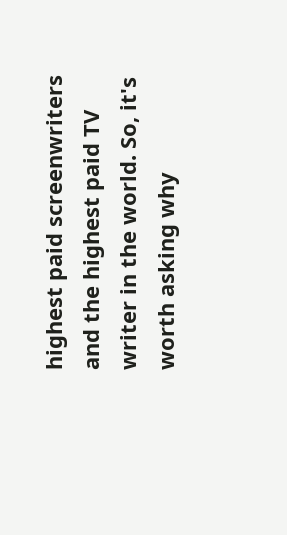highest paid screenwriters and the highest paid TV writer in the world. So, it's worth asking why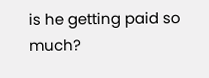is he getting paid so much?